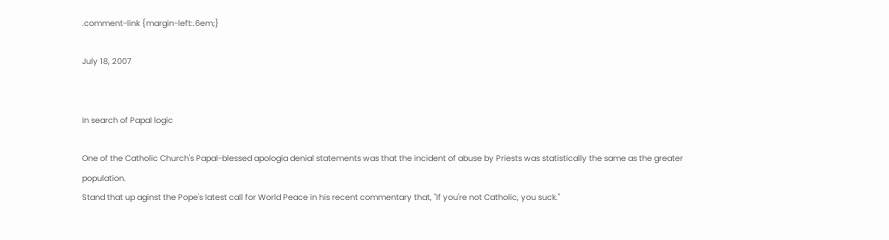.comment-link {margin-left:.6em;}

July 18, 2007


In search of Papal logic

One of the Catholic Church's Papal-blessed apologia denial statements was that the incident of abuse by Priests was statistically the same as the greater population.
Stand that up aginst the Pope's latest call for World Peace in his recent commentary that, "If you're not Catholic, you suck."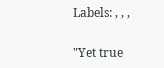Labels: , , ,

"Yet true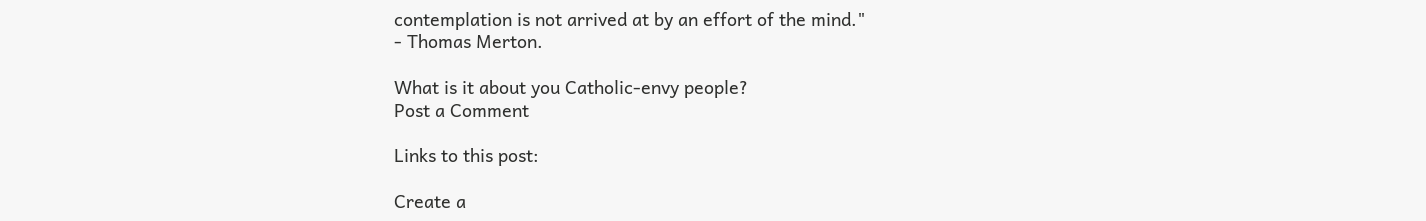contemplation is not arrived at by an effort of the mind."
- Thomas Merton.

What is it about you Catholic-envy people?
Post a Comment

Links to this post:

Create a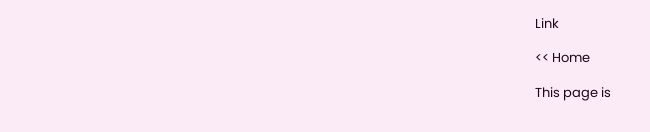Link

<< Home

This page is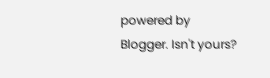powered by Blogger. Isn't yours?